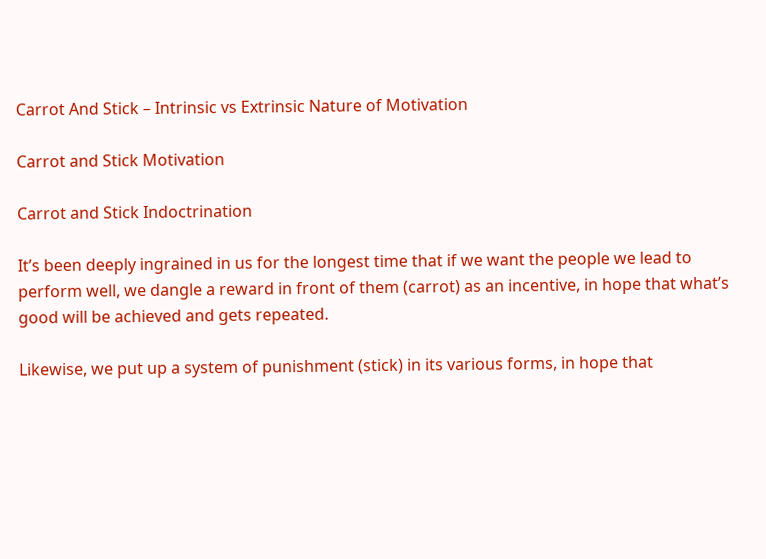Carrot And Stick – Intrinsic vs Extrinsic Nature of Motivation

Carrot and Stick Motivation

Carrot and Stick Indoctrination

It’s been deeply ingrained in us for the longest time that if we want the people we lead to perform well, we dangle a reward in front of them (carrot) as an incentive, in hope that what’s good will be achieved and gets repeated.

Likewise, we put up a system of punishment (stick) in its various forms, in hope that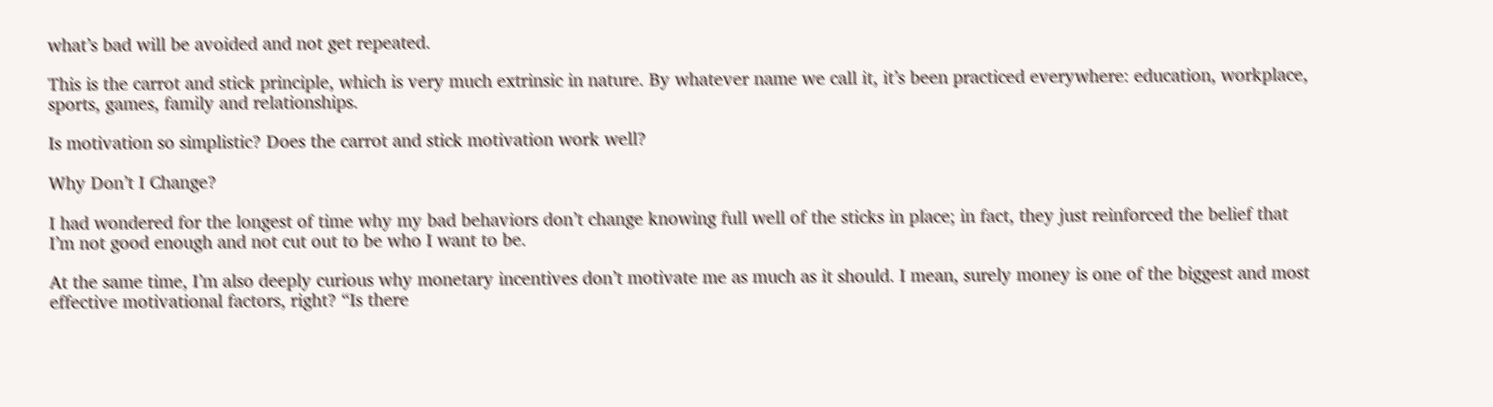what’s bad will be avoided and not get repeated.

This is the carrot and stick principle, which is very much extrinsic in nature. By whatever name we call it, it’s been practiced everywhere: education, workplace, sports, games, family and relationships.

Is motivation so simplistic? Does the carrot and stick motivation work well?

Why Don’t I Change?

I had wondered for the longest of time why my bad behaviors don’t change knowing full well of the sticks in place; in fact, they just reinforced the belief that I’m not good enough and not cut out to be who I want to be.

At the same time, I’m also deeply curious why monetary incentives don’t motivate me as much as it should. I mean, surely money is one of the biggest and most effective motivational factors, right? “Is there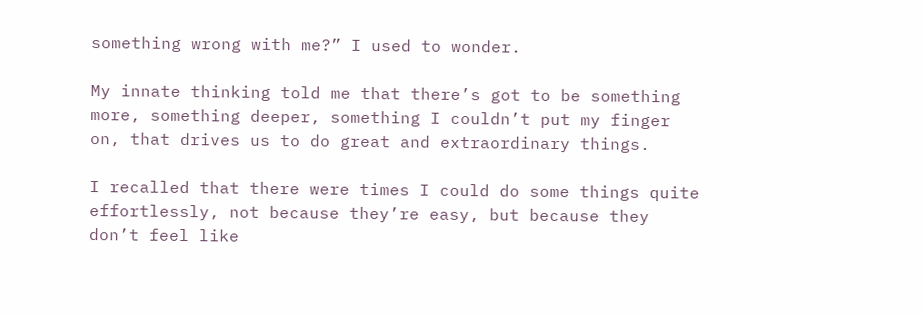something wrong with me?” I used to wonder.

My innate thinking told me that there’s got to be something more, something deeper, something I couldn’t put my finger on, that drives us to do great and extraordinary things.

I recalled that there were times I could do some things quite effortlessly, not because they’re easy, but because they don’t feel like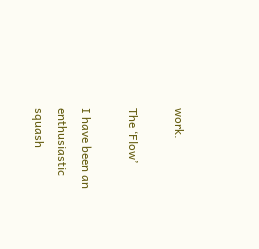work.

The ‘Flow’

I have been an enthusiastic squash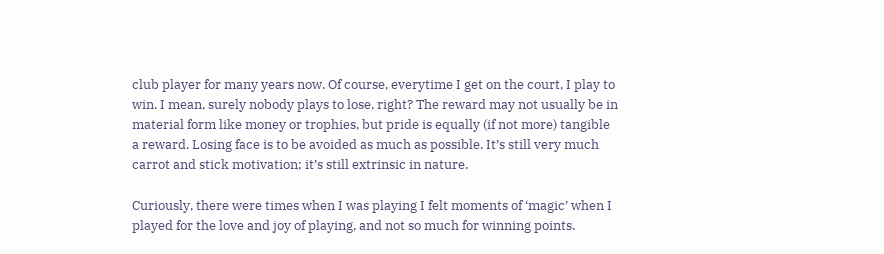club player for many years now. Of course, everytime I get on the court, I play to win. I mean, surely nobody plays to lose, right? The reward may not usually be in material form like money or trophies, but pride is equally (if not more) tangible a reward. Losing face is to be avoided as much as possible. It’s still very much carrot and stick motivation; it’s still extrinsic in nature.

Curiously, there were times when I was playing I felt moments of ‘magic’ when I played for the love and joy of playing, and not so much for winning points.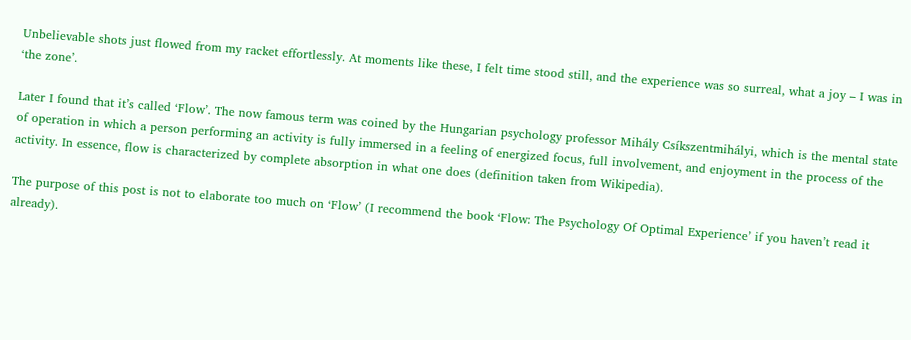Unbelievable shots just flowed from my racket effortlessly. At moments like these, I felt time stood still, and the experience was so surreal, what a joy – I was in ‘the zone’.

Later I found that it’s called ‘Flow’. The now famous term was coined by the Hungarian psychology professor Mihály Csíkszentmihályi, which is the mental state of operation in which a person performing an activity is fully immersed in a feeling of energized focus, full involvement, and enjoyment in the process of the activity. In essence, flow is characterized by complete absorption in what one does (definition taken from Wikipedia).

The purpose of this post is not to elaborate too much on ‘Flow’ (I recommend the book ‘Flow: The Psychology Of Optimal Experience’ if you haven’t read it already).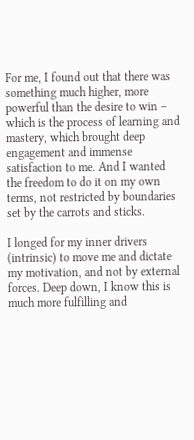For me, I found out that there was something much higher, more powerful than the desire to win – which is the process of learning and mastery, which brought deep engagement and immense satisfaction to me. And I wanted the freedom to do it on my own terms, not restricted by boundaries set by the carrots and sticks.

I longed for my inner drivers (intrinsic) to move me and dictate my motivation, and not by external forces. Deep down, I know this is much more fulfilling and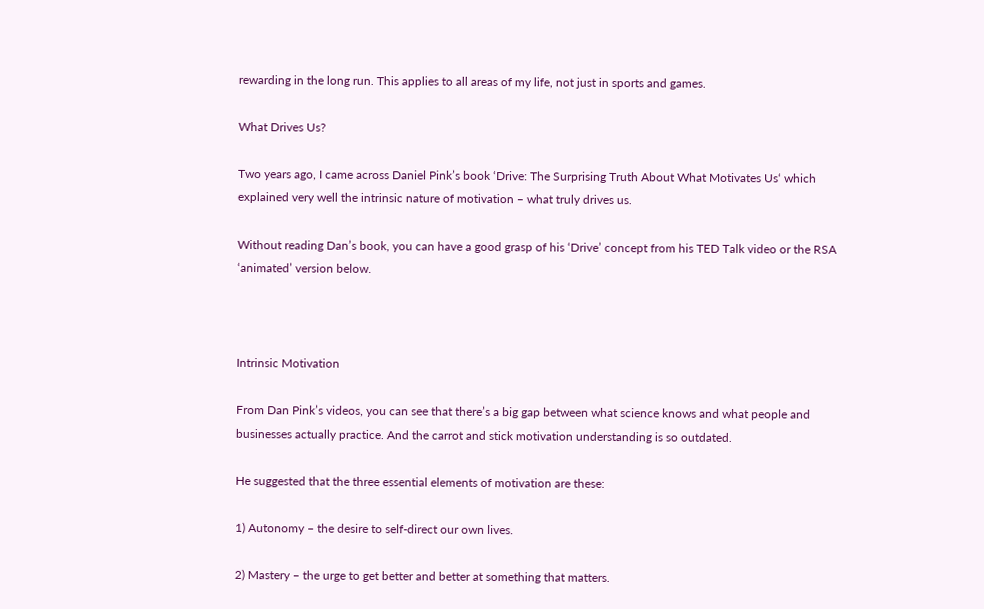rewarding in the long run. This applies to all areas of my life, not just in sports and games.

What Drives Us?

Two years ago, I came across Daniel Pink’s book ‘Drive: The Surprising Truth About What Motivates Us‘ which explained very well the intrinsic nature of motivation – what truly drives us.

Without reading Dan’s book, you can have a good grasp of his ‘Drive’ concept from his TED Talk video or the RSA ‘animated’ version below.



Intrinsic Motivation

From Dan Pink’s videos, you can see that there’s a big gap between what science knows and what people and businesses actually practice. And the carrot and stick motivation understanding is so outdated.

He suggested that the three essential elements of motivation are these:

1) Autonomy – the desire to self-direct our own lives.

2) Mastery – the urge to get better and better at something that matters.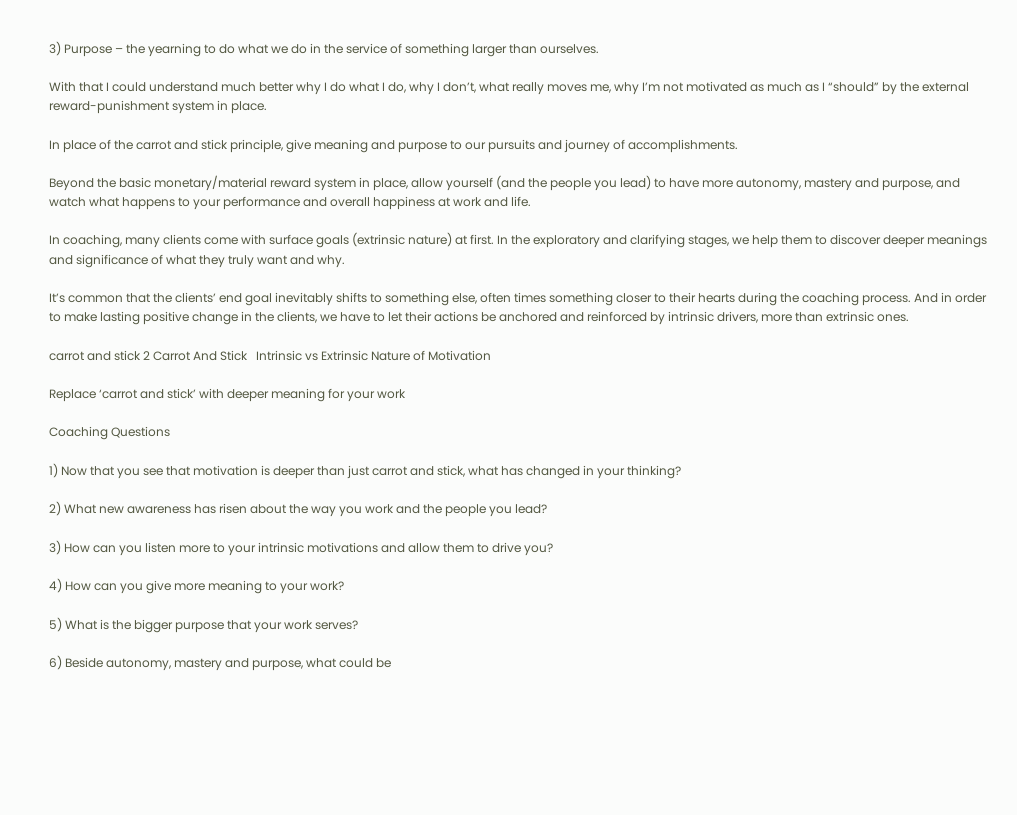3) Purpose – the yearning to do what we do in the service of something larger than ourselves.

With that I could understand much better why I do what I do, why I don’t, what really moves me, why I’m not motivated as much as I “should” by the external reward-punishment system in place.

In place of the carrot and stick principle, give meaning and purpose to our pursuits and journey of accomplishments.

Beyond the basic monetary/material reward system in place, allow yourself (and the people you lead) to have more autonomy, mastery and purpose, and watch what happens to your performance and overall happiness at work and life.

In coaching, many clients come with surface goals (extrinsic nature) at first. In the exploratory and clarifying stages, we help them to discover deeper meanings and significance of what they truly want and why.

It’s common that the clients’ end goal inevitably shifts to something else, often times something closer to their hearts during the coaching process. And in order to make lasting positive change in the clients, we have to let their actions be anchored and reinforced by intrinsic drivers, more than extrinsic ones.

carrot and stick 2 Carrot And Stick   Intrinsic vs Extrinsic Nature of Motivation

Replace ‘carrot and stick’ with deeper meaning for your work

Coaching Questions

1) Now that you see that motivation is deeper than just carrot and stick, what has changed in your thinking?

2) What new awareness has risen about the way you work and the people you lead?

3) How can you listen more to your intrinsic motivations and allow them to drive you?

4) How can you give more meaning to your work?

5) What is the bigger purpose that your work serves?

6) Beside autonomy, mastery and purpose, what could be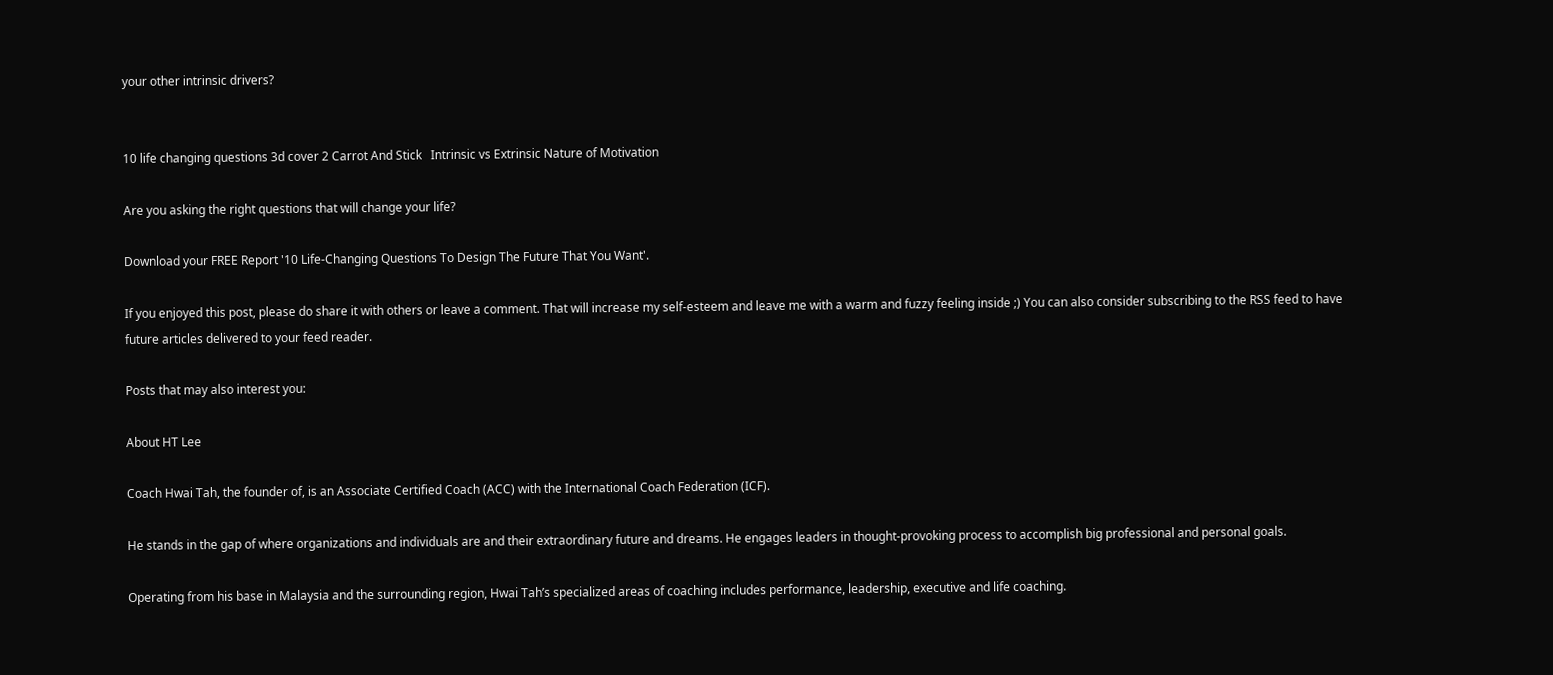your other intrinsic drivers?


10 life changing questions 3d cover 2 Carrot And Stick   Intrinsic vs Extrinsic Nature of Motivation

Are you asking the right questions that will change your life?

Download your FREE Report '10 Life-Changing Questions To Design The Future That You Want'.

If you enjoyed this post, please do share it with others or leave a comment. That will increase my self-esteem and leave me with a warm and fuzzy feeling inside ;) You can also consider subscribing to the RSS feed to have future articles delivered to your feed reader.

Posts that may also interest you:

About HT Lee

Coach Hwai Tah, the founder of, is an Associate Certified Coach (ACC) with the International Coach Federation (ICF).

He stands in the gap of where organizations and individuals are and their extraordinary future and dreams. He engages leaders in thought-provoking process to accomplish big professional and personal goals.

Operating from his base in Malaysia and the surrounding region, Hwai Tah’s specialized areas of coaching includes performance, leadership, executive and life coaching.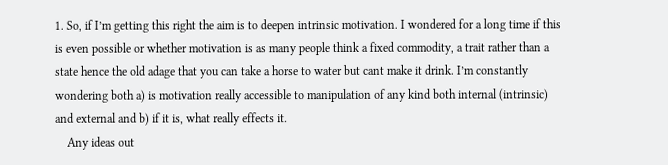1. So, if I’m getting this right the aim is to deepen intrinsic motivation. I wondered for a long time if this is even possible or whether motivation is as many people think a fixed commodity, a trait rather than a state hence the old adage that you can take a horse to water but cant make it drink. I’m constantly wondering both a) is motivation really accessible to manipulation of any kind both internal (intrinsic) and external and b) if it is, what really effects it.
    Any ideas out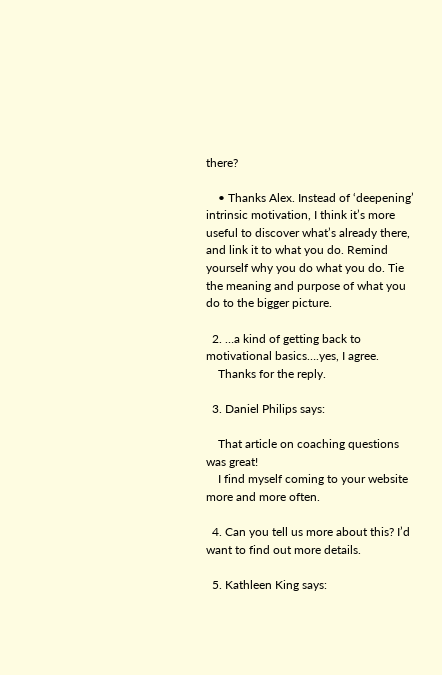there?

    • Thanks Alex. Instead of ‘deepening’ intrinsic motivation, I think it’s more useful to discover what’s already there, and link it to what you do. Remind yourself why you do what you do. Tie the meaning and purpose of what you do to the bigger picture.

  2. …a kind of getting back to motivational basics….yes, I agree.
    Thanks for the reply.

  3. Daniel Philips says:

    That article on coaching questions was great!
    I find myself coming to your website more and more often.

  4. Can you tell us more about this? I’d want to find out more details.

  5. Kathleen King says: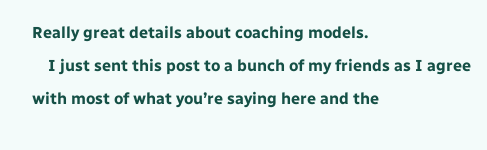Really great details about coaching models.
    I just sent this post to a bunch of my friends as I agree with most of what you’re saying here and the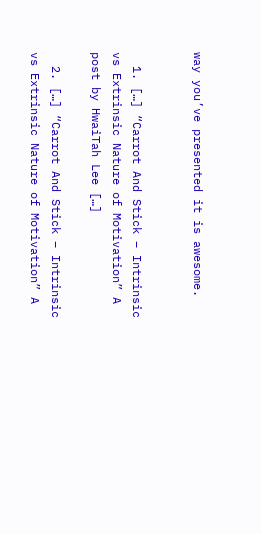way you’ve presented it is awesome.


  1. […] “Carrot And Stick – Intrinsic vs Extrinsic Nature of Motivation” A post by HwaiTah Lee […]

  2. […] “Carrot And Stick – Intrinsic vs Extrinsic Nature of Motivation” A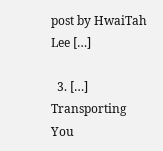post by HwaiTah Lee […]

  3. […] Transporting You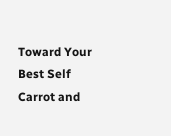Toward Your Best Self Carrot and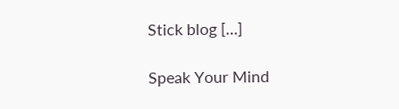Stick blog […]

Speak Your Mind